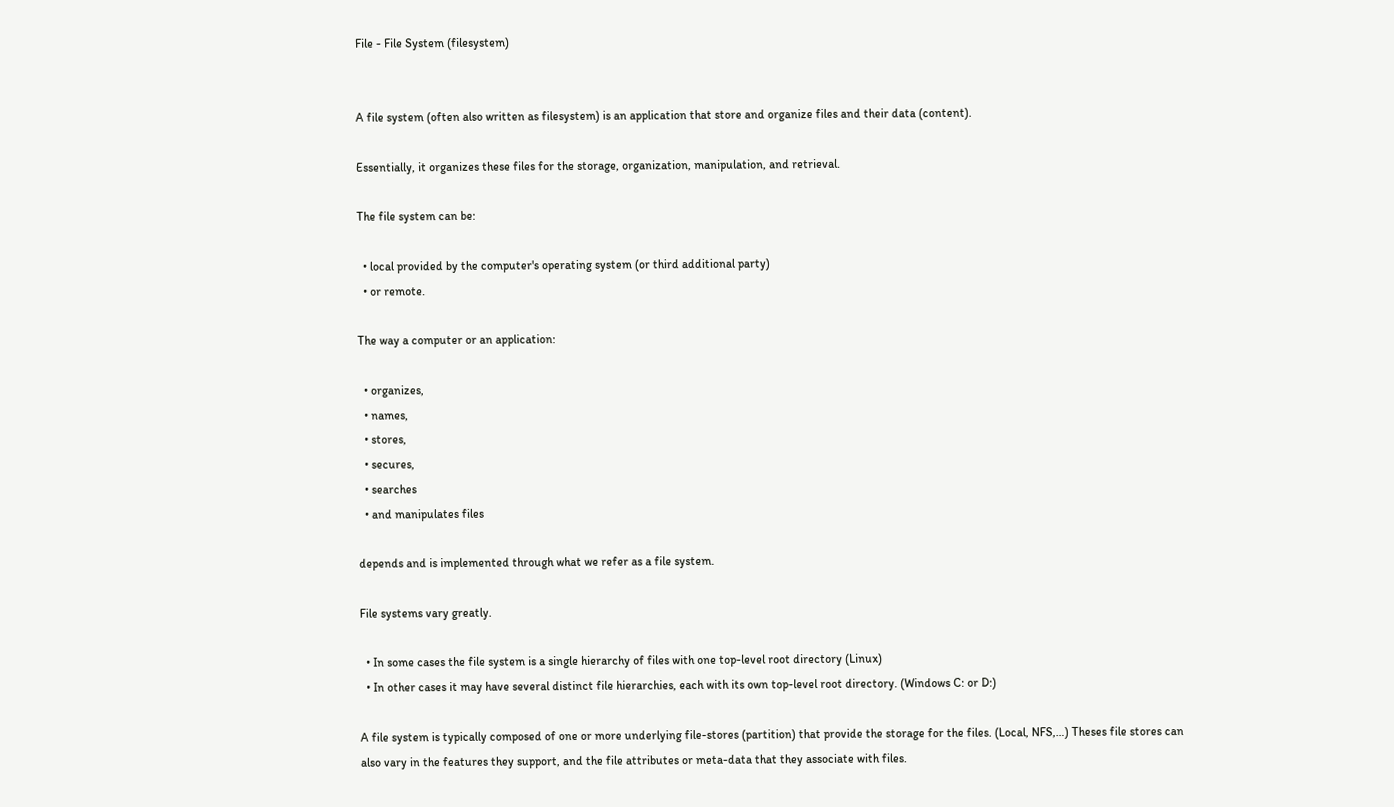File - File System (filesystem)


A file system (often also written as filesystem) is an application that store and organize files and their data (content).

Essentially, it organizes these files for the storage, organization, manipulation, and retrieval.

The file system can be:

  • local provided by the computer's operating system (or third additional party)
  • or remote.

The way a computer or an application:

  • organizes,
  • names,
  • stores,
  • secures,
  • searches
  • and manipulates files

depends and is implemented through what we refer as a file system.

File systems vary greatly.

  • In some cases the file system is a single hierarchy of files with one top-level root directory (Linux)
  • In other cases it may have several distinct file hierarchies, each with its own top-level root directory. (Windows C: or D:)

A file system is typically composed of one or more underlying file-stores (partition) that provide the storage for the files. (Local, NFS,…) Theses file stores can also vary in the features they support, and the file attributes or meta-data that they associate with files.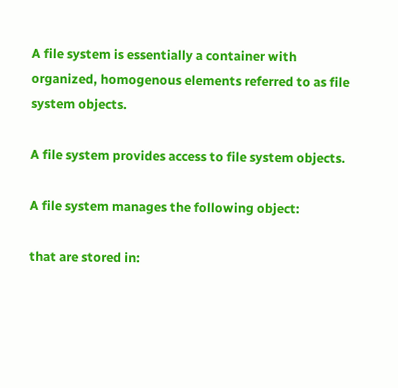A file system is essentially a container with organized, homogenous elements referred to as file system objects.

A file system provides access to file system objects.

A file system manages the following object:

that are stored in: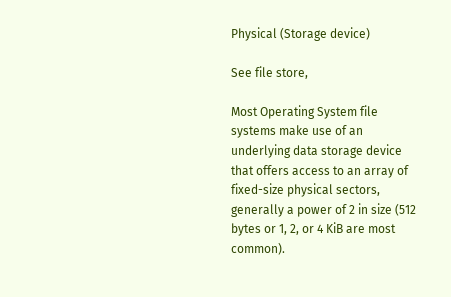Physical (Storage device)

See file store,

Most Operating System file systems make use of an underlying data storage device that offers access to an array of fixed-size physical sectors, generally a power of 2 in size (512 bytes or 1, 2, or 4 KiB are most common).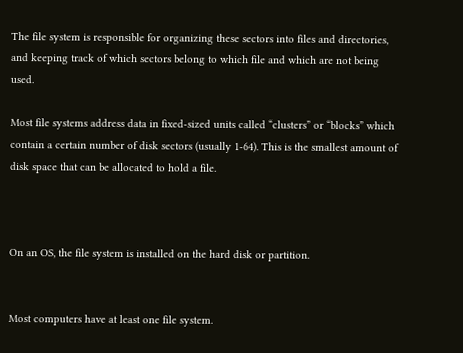The file system is responsible for organizing these sectors into files and directories, and keeping track of which sectors belong to which file and which are not being used.

Most file systems address data in fixed-sized units called “clusters” or “blocks” which contain a certain number of disk sectors (usually 1-64). This is the smallest amount of disk space that can be allocated to hold a file.



On an OS, the file system is installed on the hard disk or partition.


Most computers have at least one file system.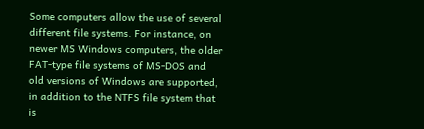Some computers allow the use of several different file systems. For instance, on newer MS Windows computers, the older FAT-type file systems of MS-DOS and old versions of Windows are supported, in addition to the NTFS file system that is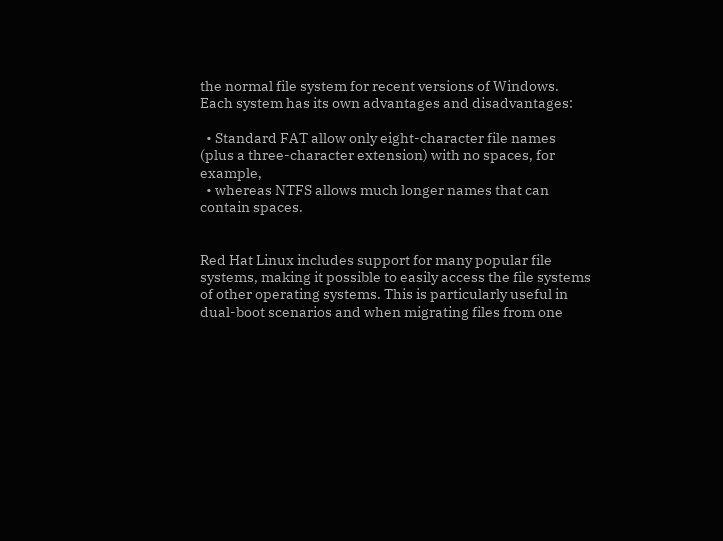the normal file system for recent versions of Windows. Each system has its own advantages and disadvantages:

  • Standard FAT allow only eight-character file names (plus a three-character extension) with no spaces, for example,
  • whereas NTFS allows much longer names that can contain spaces.


Red Hat Linux includes support for many popular file systems, making it possible to easily access the file systems of other operating systems. This is particularly useful in dual-boot scenarios and when migrating files from one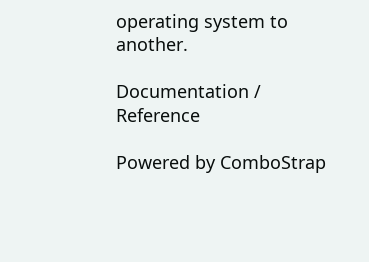operating system to another.

Documentation / Reference

Powered by ComboStrap